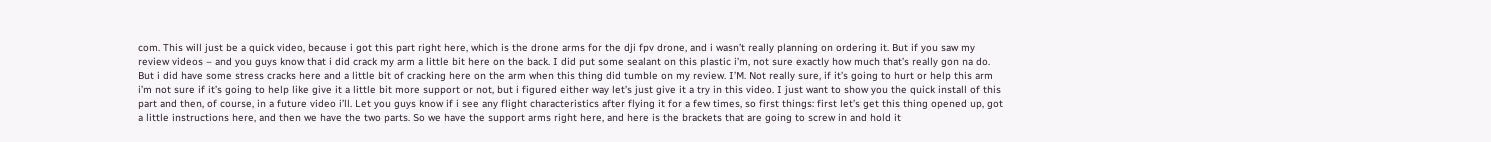com. This will just be a quick video, because i got this part right here, which is the drone arms for the dji fpv drone, and i wasn’t really planning on ordering it. But if you saw my review videos – and you guys know that i did crack my arm a little bit here on the back. I did put some sealant on this plastic i’m, not sure exactly how much that’s really gon na do. But i did have some stress cracks here and a little bit of cracking here on the arm when this thing did tumble on my review. I’M. Not really sure, if it’s going to hurt or help this arm i’m not sure if it’s going to help like give it a little bit more support or not, but i figured either way let’s just give it a try in this video. I just want to show you the quick install of this part and then, of course, in a future video i’ll. Let you guys know if i see any flight characteristics after flying it for a few times, so first things: first let’s get this thing opened up, got a little instructions here, and then we have the two parts. So we have the support arms right here, and here is the brackets that are going to screw in and hold it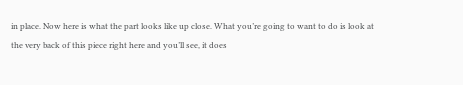in place. Now here is what the part looks like up close. What you’re going to want to do is look at the very back of this piece right here and you’ll see, it does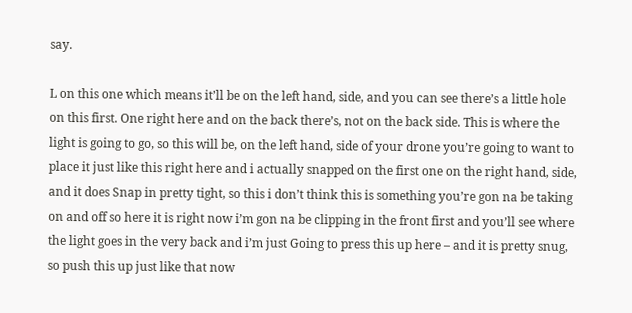say.

L on this one which means it’ll be on the left hand, side, and you can see there’s a little hole on this first. One right here and on the back there’s, not on the back side. This is where the light is going to go, so this will be, on the left hand, side of your drone you’re going to want to place it just like this right here and i actually snapped on the first one on the right hand, side, and it does Snap in pretty tight, so this i don’t think this is something you’re gon na be taking on and off so here it is right now i’m gon na be clipping in the front first and you’ll see where the light goes in the very back and i’m just Going to press this up here – and it is pretty snug, so push this up just like that now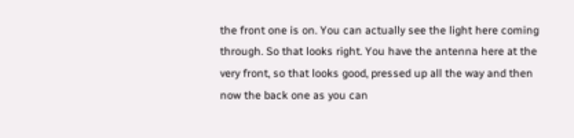the front one is on. You can actually see the light here coming through. So that looks right. You have the antenna here at the very front, so that looks good, pressed up all the way and then now the back one as you can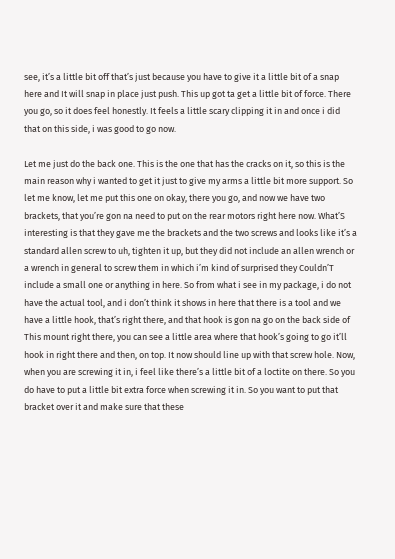see, it’s a little bit off that’s just because you have to give it a little bit of a snap here and It will snap in place just push. This up got ta get a little bit of force. There you go, so it does feel honestly. It feels a little scary clipping it in and once i did that on this side, i was good to go now.

Let me just do the back one. This is the one that has the cracks on it, so this is the main reason why i wanted to get it just to give my arms a little bit more support. So let me know, let me put this one on okay, there you go, and now we have two brackets, that you’re gon na need to put on the rear motors right here now. What’S interesting is that they gave me the brackets and the two screws and looks like it’s a standard allen screw to uh, tighten it up, but they did not include an allen wrench or a wrench in general to screw them in which i’m kind of surprised they Couldn’T include a small one or anything in here. So from what i see in my package, i do not have the actual tool, and i don’t think it shows in here that there is a tool and we have a little hook, that’s right there, and that hook is gon na go on the back side of This mount right there, you can see a little area where that hook’s going to go it’ll hook in right there and then, on top. It now should line up with that screw hole. Now, when you are screwing it in, i feel like there’s a little bit of a loctite on there. So you do have to put a little bit extra force when screwing it in. So you want to put that bracket over it and make sure that these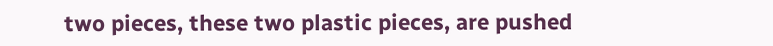two pieces, these two plastic pieces, are pushed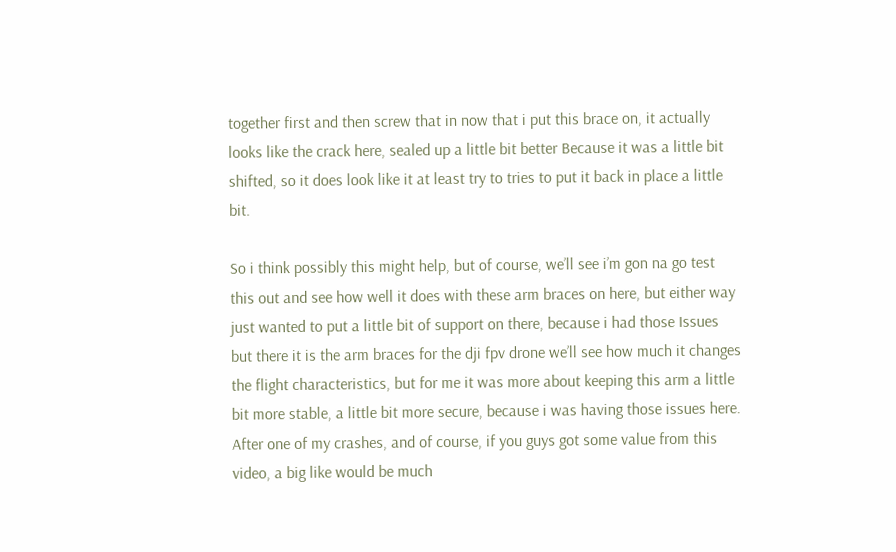together first and then screw that in now that i put this brace on, it actually looks like the crack here, sealed up a little bit better Because it was a little bit shifted, so it does look like it at least try to tries to put it back in place a little bit.

So i think possibly this might help, but of course, we’ll see i’m gon na go test this out and see how well it does with these arm braces on here, but either way just wanted to put a little bit of support on there, because i had those Issues but there it is the arm braces for the dji fpv drone we’ll see how much it changes the flight characteristics, but for me it was more about keeping this arm a little bit more stable, a little bit more secure, because i was having those issues here. After one of my crashes, and of course, if you guys got some value from this video, a big like would be much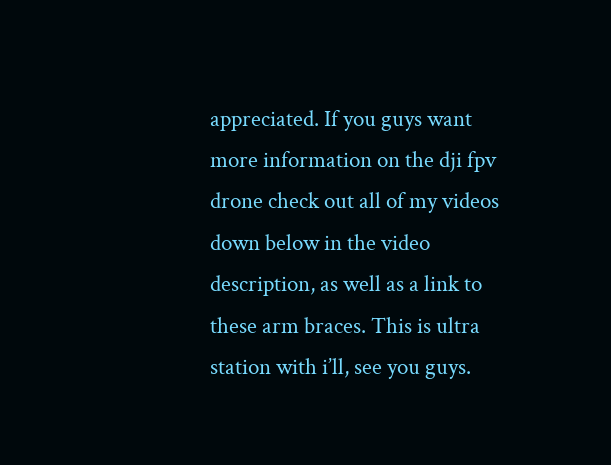appreciated. If you guys want more information on the dji fpv drone check out all of my videos down below in the video description, as well as a link to these arm braces. This is ultra station with i’ll, see you guys.